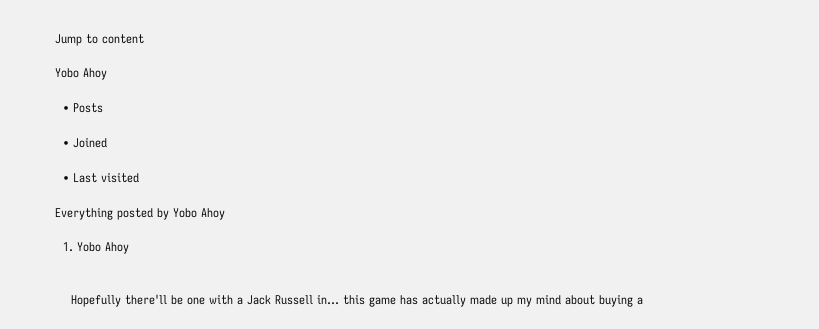Jump to content

Yobo Ahoy

  • Posts

  • Joined

  • Last visited

Everything posted by Yobo Ahoy

  1. Yobo Ahoy


    Hopefully there'll be one with a Jack Russell in... this game has actually made up my mind about buying a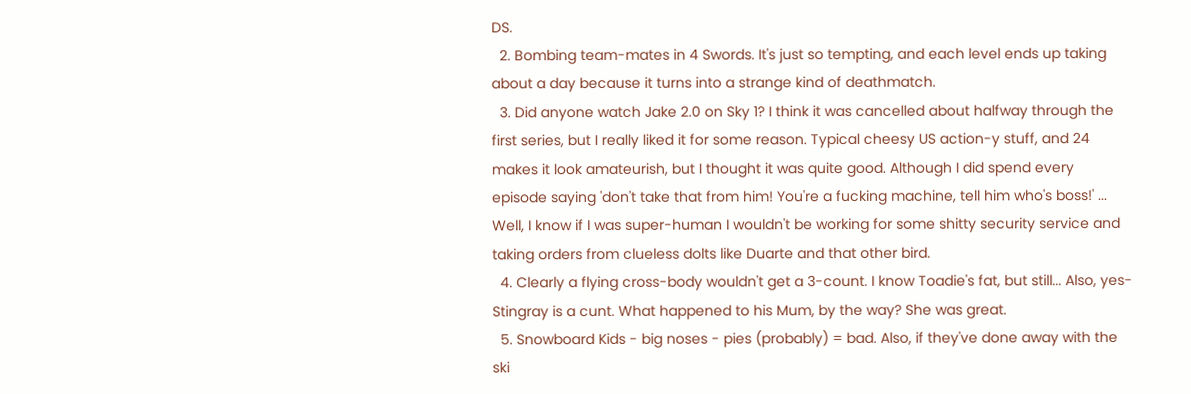DS.
  2. Bombing team-mates in 4 Swords. It's just so tempting, and each level ends up taking about a day because it turns into a strange kind of deathmatch.
  3. Did anyone watch Jake 2.0 on Sky 1? I think it was cancelled about halfway through the first series, but I really liked it for some reason. Typical cheesy US action-y stuff, and 24 makes it look amateurish, but I thought it was quite good. Although I did spend every episode saying 'don't take that from him! You're a fucking machine, tell him who's boss!' ... Well, I know if I was super-human I wouldn't be working for some shitty security service and taking orders from clueless dolts like Duarte and that other bird.
  4. Clearly a flying cross-body wouldn't get a 3-count. I know Toadie's fat, but still... Also, yes- Stingray is a cunt. What happened to his Mum, by the way? She was great.
  5. Snowboard Kids - big noses - pies (probably) = bad. Also, if they've done away with the ski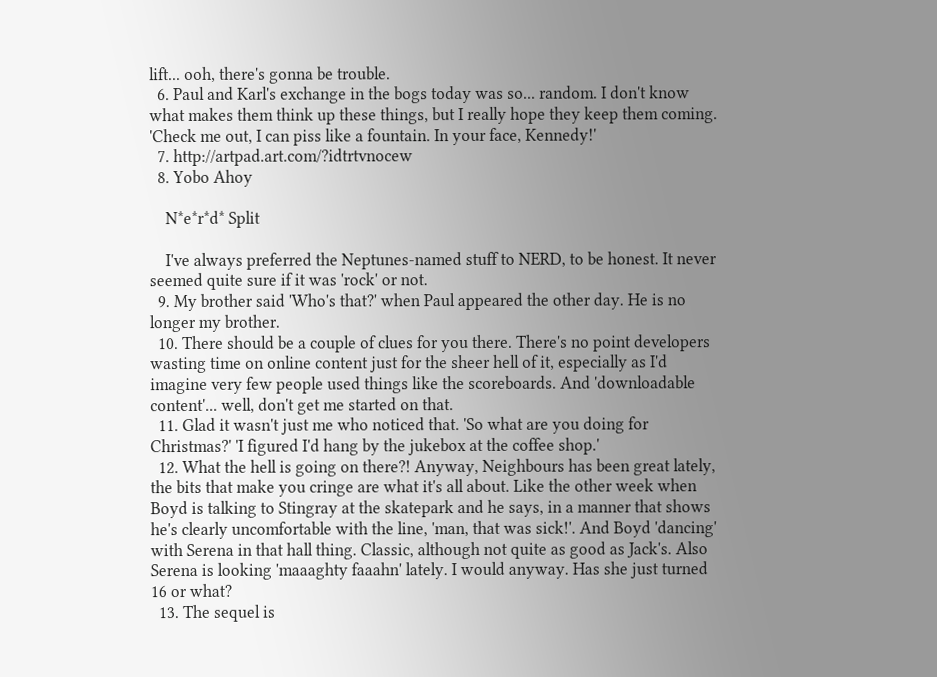lift... ooh, there's gonna be trouble.
  6. Paul and Karl's exchange in the bogs today was so... random. I don't know what makes them think up these things, but I really hope they keep them coming. 'Check me out, I can piss like a fountain. In your face, Kennedy!'
  7. http://artpad.art.com/?idtrtvnocew
  8. Yobo Ahoy

    N*e*r*d* Split

    I've always preferred the Neptunes-named stuff to NERD, to be honest. It never seemed quite sure if it was 'rock' or not.
  9. My brother said 'Who's that?' when Paul appeared the other day. He is no longer my brother.
  10. There should be a couple of clues for you there. There's no point developers wasting time on online content just for the sheer hell of it, especially as I'd imagine very few people used things like the scoreboards. And 'downloadable content'... well, don't get me started on that.
  11. Glad it wasn't just me who noticed that. 'So what are you doing for Christmas?' 'I figured I'd hang by the jukebox at the coffee shop.'
  12. What the hell is going on there?! Anyway, Neighbours has been great lately, the bits that make you cringe are what it's all about. Like the other week when Boyd is talking to Stingray at the skatepark and he says, in a manner that shows he's clearly uncomfortable with the line, 'man, that was sick!'. And Boyd 'dancing' with Serena in that hall thing. Classic, although not quite as good as Jack's. Also Serena is looking 'maaaghty faaahn' lately. I would anyway. Has she just turned 16 or what?
  13. The sequel is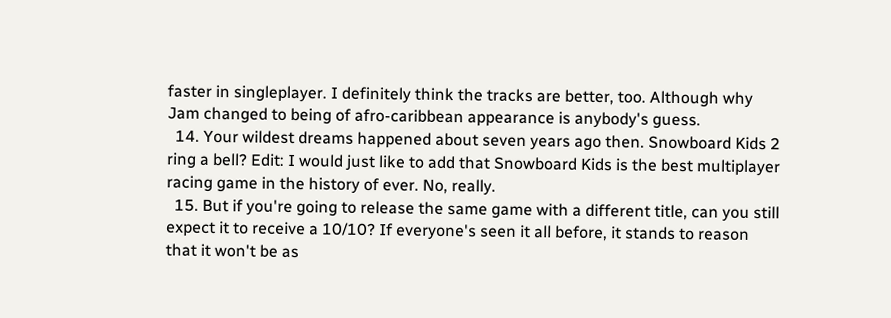faster in singleplayer. I definitely think the tracks are better, too. Although why Jam changed to being of afro-caribbean appearance is anybody's guess.
  14. Your wildest dreams happened about seven years ago then. Snowboard Kids 2 ring a bell? Edit: I would just like to add that Snowboard Kids is the best multiplayer racing game in the history of ever. No, really.
  15. But if you're going to release the same game with a different title, can you still expect it to receive a 10/10? If everyone's seen it all before, it stands to reason that it won't be as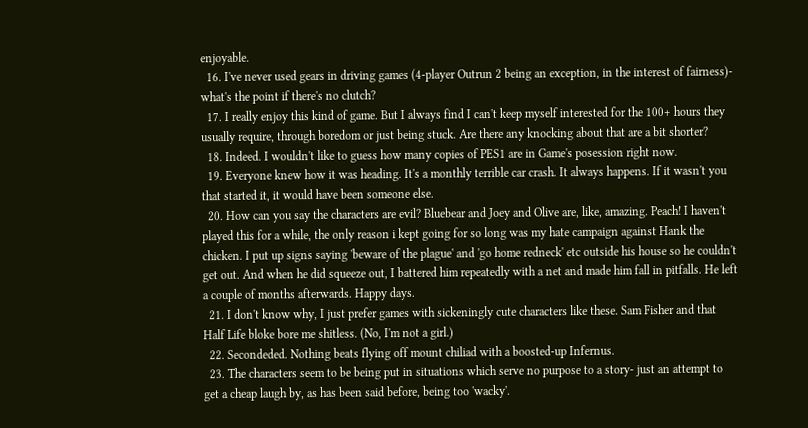enjoyable.
  16. I've never used gears in driving games (4-player Outrun 2 being an exception, in the interest of fairness)- what's the point if there's no clutch?
  17. I really enjoy this kind of game. But I always find I can't keep myself interested for the 100+ hours they usually require, through boredom or just being stuck. Are there any knocking about that are a bit shorter?
  18. Indeed. I wouldn't like to guess how many copies of PES1 are in Game's posession right now.
  19. Everyone knew how it was heading. It's a monthly terrible car crash. It always happens. If it wasn't you that started it, it would have been someone else.
  20. How can you say the characters are evil? Bluebear and Joey and Olive are, like, amazing. Peach! I haven't played this for a while, the only reason i kept going for so long was my hate campaign against Hank the chicken. I put up signs saying 'beware of the plague' and 'go home redneck' etc outside his house so he couldn't get out. And when he did squeeze out, I battered him repeatedly with a net and made him fall in pitfalls. He left a couple of months afterwards. Happy days.
  21. I don't know why, I just prefer games with sickeningly cute characters like these. Sam Fisher and that Half Life bloke bore me shitless. (No, I'm not a girl.)
  22. Secondeded. Nothing beats flying off mount chiliad with a boosted-up Infernus.
  23. The characters seem to be being put in situations which serve no purpose to a story- just an attempt to get a cheap laugh by, as has been said before, being too 'wacky'.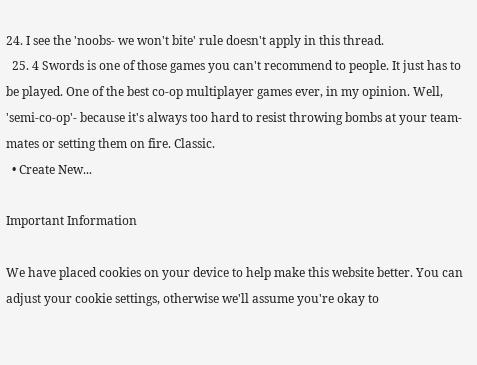24. I see the 'noobs- we won't bite' rule doesn't apply in this thread.
  25. 4 Swords is one of those games you can't recommend to people. It just has to be played. One of the best co-op multiplayer games ever, in my opinion. Well, 'semi-co-op'- because it's always too hard to resist throwing bombs at your team-mates or setting them on fire. Classic.
  • Create New...

Important Information

We have placed cookies on your device to help make this website better. You can adjust your cookie settings, otherwise we'll assume you're okay to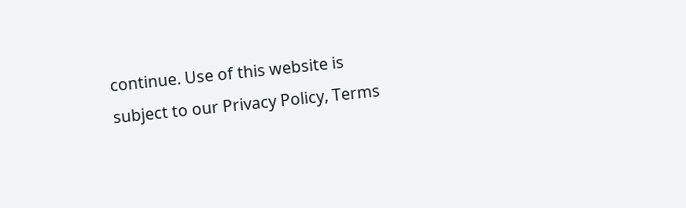continue. Use of this website is subject to our Privacy Policy, Terms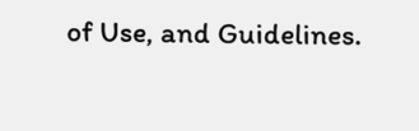of Use, and Guidelines.